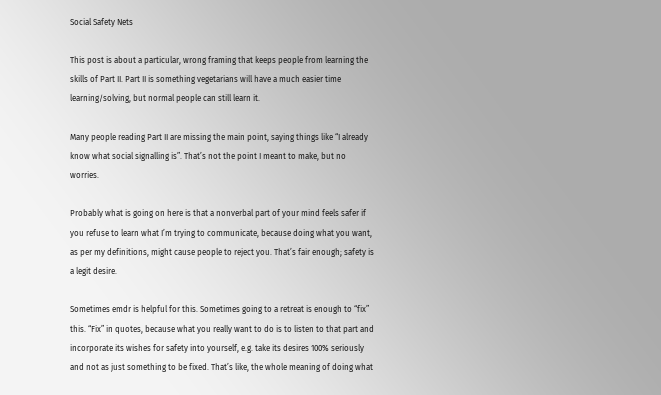Social Safety Nets

This post is about a particular, wrong framing that keeps people from learning the skills of Part II. Part II is something vegetarians will have a much easier time learning/solving, but normal people can still learn it.

Many people reading Part II are missing the main point, saying things like “I already know what social signalling is”. That’s not the point I meant to make, but no worries.

Probably what is going on here is that a nonverbal part of your mind feels safer if you refuse to learn what I’m trying to communicate, because doing what you want, as per my definitions, might cause people to reject you. That’s fair enough; safety is a legit desire.

Sometimes emdr is helpful for this. Sometimes going to a retreat is enough to “fix” this. “Fix” in quotes, because what you really want to do is to listen to that part and incorporate its wishes for safety into yourself, e.g. take its desires 100% seriously and not as just something to be fixed. That’s like, the whole meaning of doing what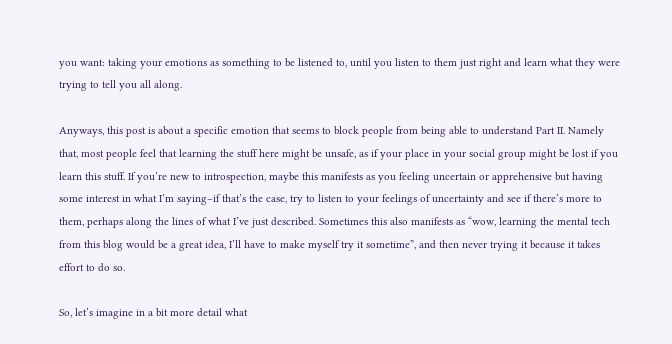you want: taking your emotions as something to be listened to, until you listen to them just right and learn what they were trying to tell you all along.

Anyways, this post is about a specific emotion that seems to block people from being able to understand Part II. Namely that, most people feel that learning the stuff here might be unsafe, as if your place in your social group might be lost if you learn this stuff. If you’re new to introspection, maybe this manifests as you feeling uncertain or apprehensive but having some interest in what I’m saying–if that’s the case, try to listen to your feelings of uncertainty and see if there’s more to them, perhaps along the lines of what I’ve just described. Sometimes this also manifests as “wow, learning the mental tech from this blog would be a great idea, I’ll have to make myself try it sometime”, and then never trying it because it takes effort to do so.

So, let’s imagine in a bit more detail what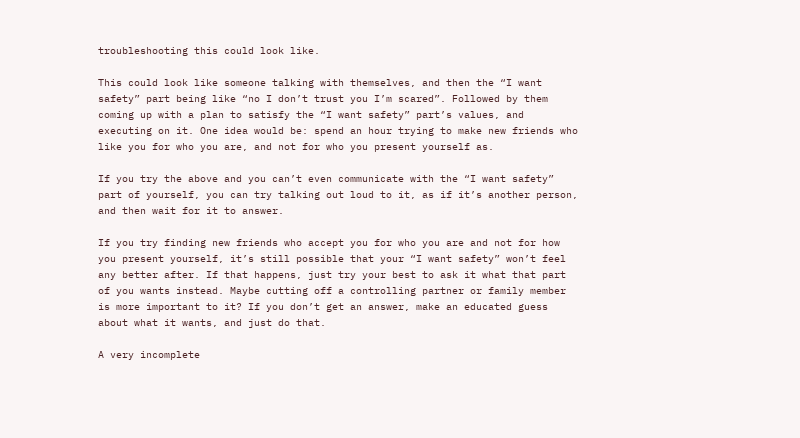troubleshooting this could look like.

This could look like someone talking with themselves, and then the “I want safety” part being like “no I don’t trust you I’m scared”. Followed by them coming up with a plan to satisfy the “I want safety” part’s values, and executing on it. One idea would be: spend an hour trying to make new friends who like you for who you are, and not for who you present yourself as.

If you try the above and you can’t even communicate with the “I want safety” part of yourself, you can try talking out loud to it, as if it’s another person, and then wait for it to answer.

If you try finding new friends who accept you for who you are and not for how you present yourself, it’s still possible that your “I want safety” won’t feel any better after. If that happens, just try your best to ask it what that part of you wants instead. Maybe cutting off a controlling partner or family member is more important to it? If you don’t get an answer, make an educated guess about what it wants, and just do that.

A very incomplete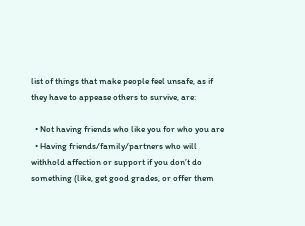list of things that make people feel unsafe, as if they have to appease others to survive, are:

  • Not having friends who like you for who you are
  • Having friends/family/partners who will withhold affection or support if you don’t do something (like, get good grades, or offer them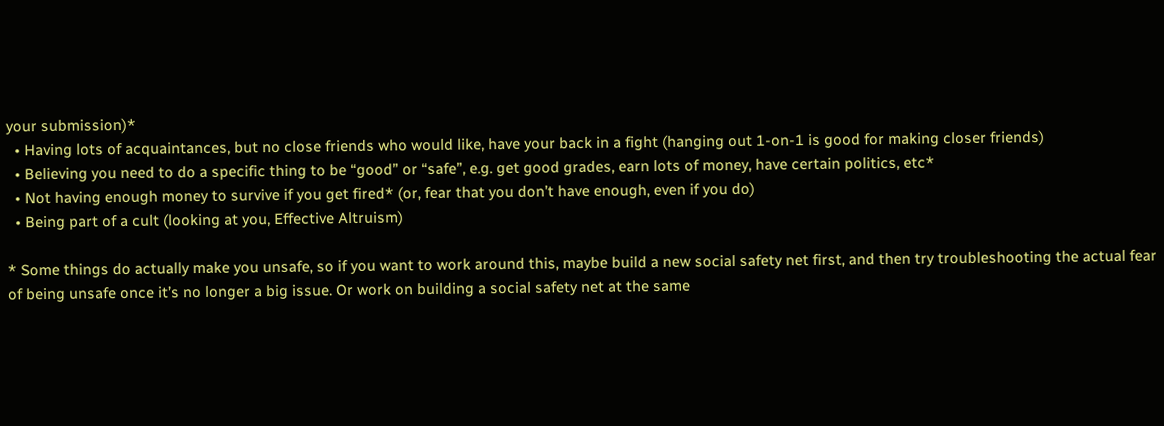your submission)*
  • Having lots of acquaintances, but no close friends who would like, have your back in a fight (hanging out 1-on-1 is good for making closer friends)
  • Believing you need to do a specific thing to be “good” or “safe”, e.g. get good grades, earn lots of money, have certain politics, etc*
  • Not having enough money to survive if you get fired* (or, fear that you don’t have enough, even if you do)
  • Being part of a cult (looking at you, Effective Altruism)

* Some things do actually make you unsafe, so if you want to work around this, maybe build a new social safety net first, and then try troubleshooting the actual fear of being unsafe once it’s no longer a big issue. Or work on building a social safety net at the same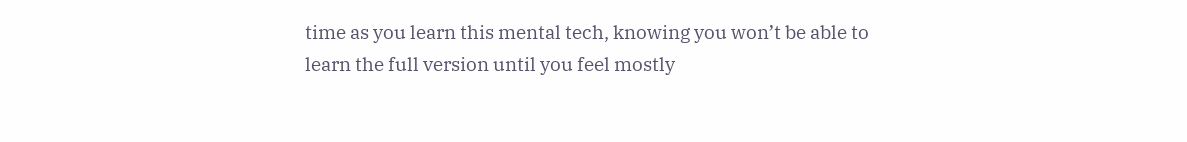time as you learn this mental tech, knowing you won’t be able to learn the full version until you feel mostly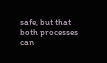safe, but that both processes can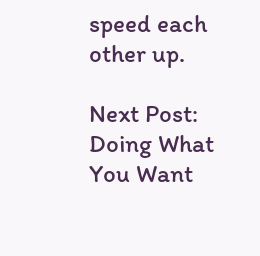speed each other up.

Next Post: Doing What You Want